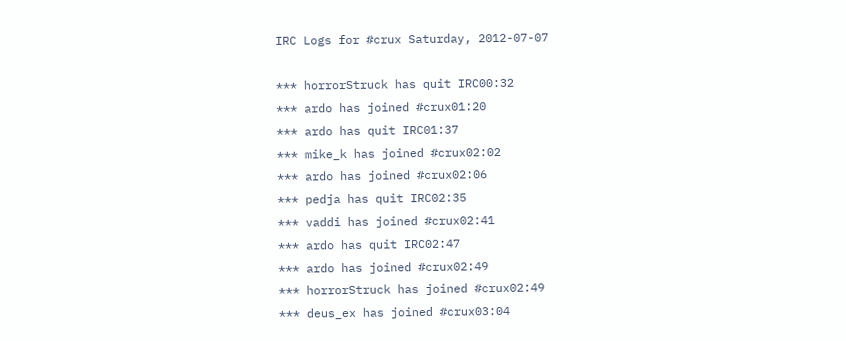IRC Logs for #crux Saturday, 2012-07-07

*** horrorStruck has quit IRC00:32
*** ardo has joined #crux01:20
*** ardo has quit IRC01:37
*** mike_k has joined #crux02:02
*** ardo has joined #crux02:06
*** pedja has quit IRC02:35
*** vaddi has joined #crux02:41
*** ardo has quit IRC02:47
*** ardo has joined #crux02:49
*** horrorStruck has joined #crux02:49
*** deus_ex has joined #crux03:04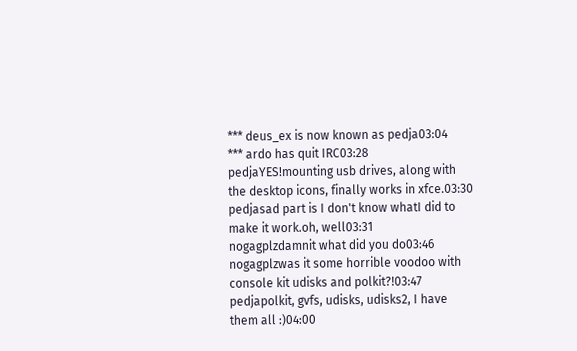*** deus_ex is now known as pedja03:04
*** ardo has quit IRC03:28
pedjaYES!mounting usb drives, along with the desktop icons, finally works in xfce.03:30
pedjasad part is I don't know whatI did to make it work.oh, well03:31
nogagplzdamnit what did you do03:46
nogagplzwas it some horrible voodoo with console kit udisks and polkit?!03:47
pedjapolkit, gvfs, udisks, udisks2, I have them all :)04:00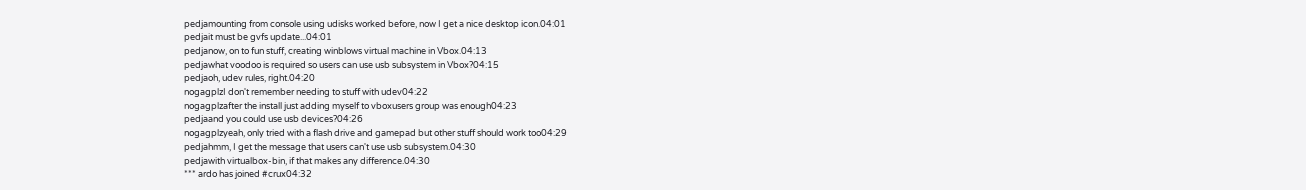pedjamounting from console using udisks worked before, now I get a nice desktop icon.04:01
pedjait must be gvfs update...04:01
pedjanow, on to fun stuff, creating winblows virtual machine in Vbox.04:13
pedjawhat voodoo is required so users can use usb subsystem in Vbox?04:15
pedjaoh, udev rules, right.04:20
nogagplzI don't remember needing to stuff with udev04:22
nogagplzafter the install just adding myself to vboxusers group was enough04:23
pedjaand you could use usb devices?04:26
nogagplzyeah, only tried with a flash drive and gamepad but other stuff should work too04:29
pedjahmm, I get the message that users can't use usb subsystem.04:30
pedjawith virtualbox-bin, if that makes any difference.04:30
*** ardo has joined #crux04:32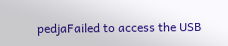pedjaFailed to access the USB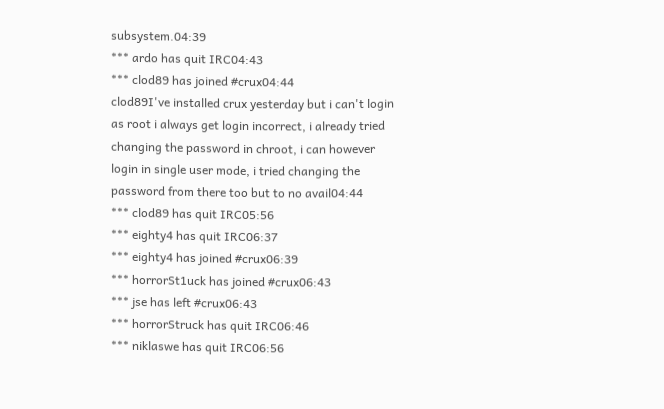subsystem.04:39
*** ardo has quit IRC04:43
*** clod89 has joined #crux04:44
clod89I've installed crux yesterday but i can't login as root i always get login incorrect, i already tried changing the password in chroot, i can however login in single user mode, i tried changing the password from there too but to no avail04:44
*** clod89 has quit IRC05:56
*** eighty4 has quit IRC06:37
*** eighty4 has joined #crux06:39
*** horrorSt1uck has joined #crux06:43
*** jse has left #crux06:43
*** horrorStruck has quit IRC06:46
*** niklaswe has quit IRC06:56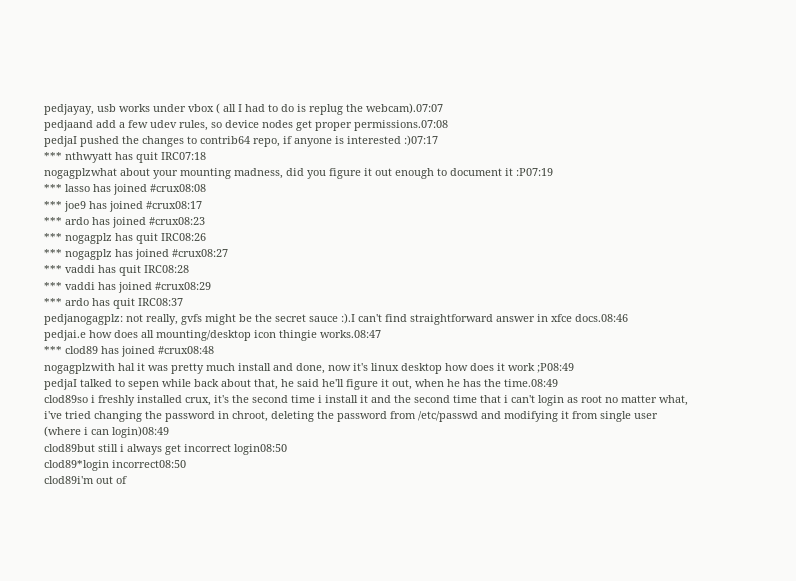pedjayay, usb works under vbox ( all I had to do is replug the webcam).07:07
pedjaand add a few udev rules, so device nodes get proper permissions.07:08
pedjaI pushed the changes to contrib64 repo, if anyone is interested :)07:17
*** nthwyatt has quit IRC07:18
nogagplzwhat about your mounting madness, did you figure it out enough to document it :P07:19
*** lasso has joined #crux08:08
*** joe9 has joined #crux08:17
*** ardo has joined #crux08:23
*** nogagplz has quit IRC08:26
*** nogagplz has joined #crux08:27
*** vaddi has quit IRC08:28
*** vaddi has joined #crux08:29
*** ardo has quit IRC08:37
pedjanogagplz: not really, gvfs might be the secret sauce :).I can't find straightforward answer in xfce docs.08:46
pedjai.e how does all mounting/desktop icon thingie works.08:47
*** clod89 has joined #crux08:48
nogagplzwith hal it was pretty much install and done, now it's linux desktop how does it work ;P08:49
pedjaI talked to sepen while back about that, he said he'll figure it out, when he has the time.08:49
clod89so i freshly installed crux, it's the second time i install it and the second time that i can't login as root no matter what, i've tried changing the password in chroot, deleting the password from /etc/passwd and modifying it from single user (where i can login)08:49
clod89but still i always get incorrect login08:50
clod89*login incorrect08:50
clod89i'm out of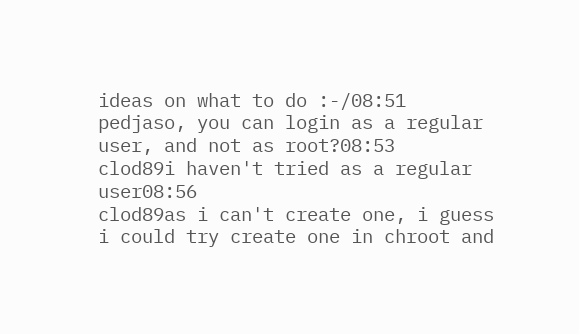ideas on what to do :-/08:51
pedjaso, you can login as a regular user, and not as root?08:53
clod89i haven't tried as a regular user08:56
clod89as i can't create one, i guess i could try create one in chroot and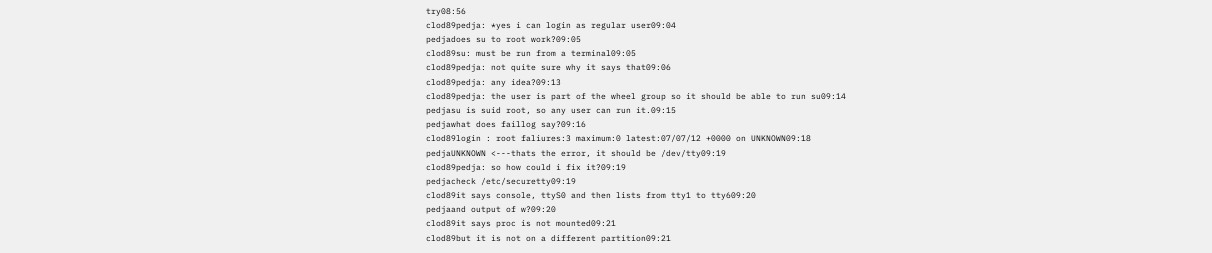try08:56
clod89pedja: *yes i can login as regular user09:04
pedjadoes su to root work?09:05
clod89su: must be run from a terminal09:05
clod89pedja: not quite sure why it says that09:06
clod89pedja: any idea?09:13
clod89pedja: the user is part of the wheel group so it should be able to run su09:14
pedjasu is suid root, so any user can run it.09:15
pedjawhat does faillog say?09:16
clod89login : root faliures:3 maximum:0 latest:07/07/12 +0000 on UNKNOWN09:18
pedjaUNKNOWN <---thats the error, it should be /dev/tty09:19
clod89pedja: so how could i fix it?09:19
pedjacheck /etc/securetty09:19
clod89it says console, ttyS0 and then lists from tty1 to tty609:20
pedjaand output of w?09:20
clod89it says proc is not mounted09:21
clod89but it is not on a different partition09:21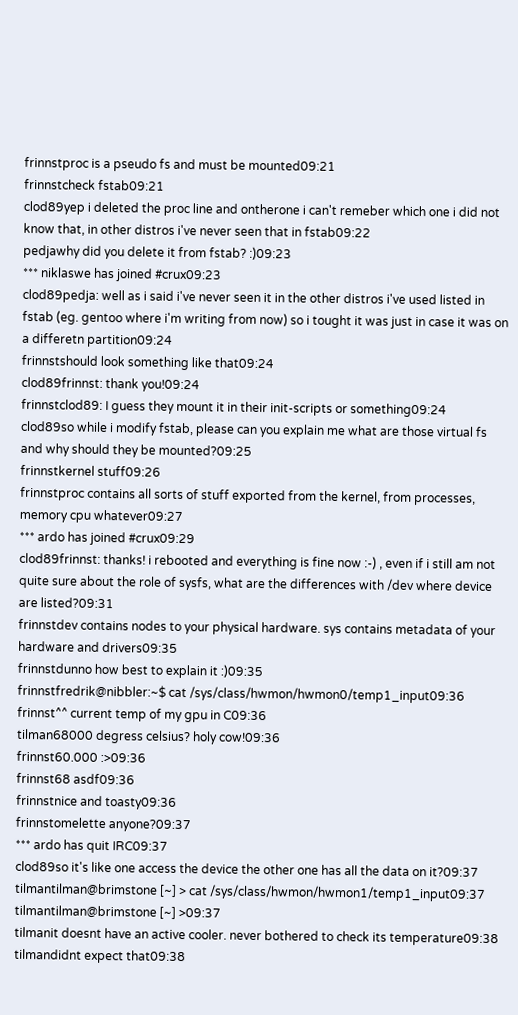frinnstproc is a pseudo fs and must be mounted09:21
frinnstcheck fstab09:21
clod89yep i deleted the proc line and ontherone i can't remeber which one i did not know that, in other distros i've never seen that in fstab09:22
pedjawhy did you delete it from fstab? :)09:23
*** niklaswe has joined #crux09:23
clod89pedja: well as i said i've never seen it in the other distros i've used listed in fstab (eg. gentoo where i'm writing from now) so i tought it was just in case it was on a differetn partition09:24
frinnstshould look something like that09:24
clod89frinnst: thank you!09:24
frinnstclod89: I guess they mount it in their init-scripts or something09:24
clod89so while i modify fstab, please can you explain me what are those virtual fs and why should they be mounted?09:25
frinnstkernel stuff09:26
frinnstproc contains all sorts of stuff exported from the kernel, from processes, memory cpu whatever09:27
*** ardo has joined #crux09:29
clod89frinnst: thanks! i rebooted and everything is fine now :-) , even if i still am not quite sure about the role of sysfs, what are the differences with /dev where device are listed?09:31
frinnstdev contains nodes to your physical hardware. sys contains metadata of your hardware and drivers09:35
frinnstdunno how best to explain it :)09:35
frinnstfredrik@nibbler:~$ cat /sys/class/hwmon/hwmon0/temp1_input09:36
frinnst^^ current temp of my gpu in C09:36
tilman68000 degress celsius? holy cow!09:36
frinnst60.000 :>09:36
frinnst68 asdf09:36
frinnstnice and toasty09:36
frinnstomelette anyone?09:37
*** ardo has quit IRC09:37
clod89so it's like one access the device the other one has all the data on it?09:37
tilmantilman@brimstone [~] > cat /sys/class/hwmon/hwmon1/temp1_input09:37
tilmantilman@brimstone [~] >09:37
tilmanit doesnt have an active cooler. never bothered to check its temperature09:38
tilmandidnt expect that09:38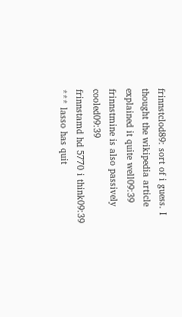frinnstclod89: sort of i guess. I thought the wikipedia article explained it quite well09:39
frinnstmine is also passively cooled09:39
frinnstamd hd 5770 i think09:39
*** lasso has quit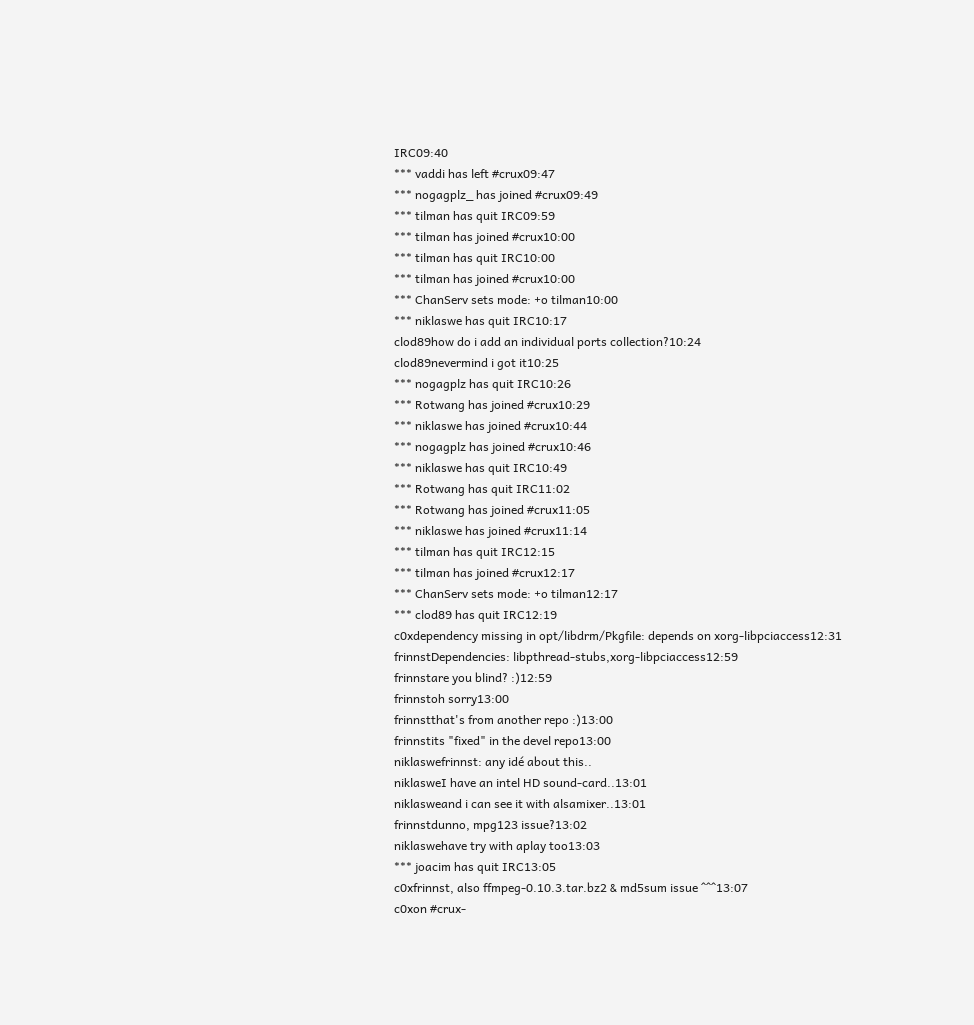IRC09:40
*** vaddi has left #crux09:47
*** nogagplz_ has joined #crux09:49
*** tilman has quit IRC09:59
*** tilman has joined #crux10:00
*** tilman has quit IRC10:00
*** tilman has joined #crux10:00
*** ChanServ sets mode: +o tilman10:00
*** niklaswe has quit IRC10:17
clod89how do i add an individual ports collection?10:24
clod89nevermind i got it10:25
*** nogagplz has quit IRC10:26
*** Rotwang has joined #crux10:29
*** niklaswe has joined #crux10:44
*** nogagplz has joined #crux10:46
*** niklaswe has quit IRC10:49
*** Rotwang has quit IRC11:02
*** Rotwang has joined #crux11:05
*** niklaswe has joined #crux11:14
*** tilman has quit IRC12:15
*** tilman has joined #crux12:17
*** ChanServ sets mode: +o tilman12:17
*** clod89 has quit IRC12:19
c0xdependency missing in opt/libdrm/Pkgfile: depends on xorg-libpciaccess12:31
frinnstDependencies: libpthread-stubs,xorg-libpciaccess12:59
frinnstare you blind? :)12:59
frinnstoh sorry13:00
frinnstthat's from another repo :)13:00
frinnstits "fixed" in the devel repo13:00
niklaswefrinnst: any idé about this..
niklasweI have an intel HD sound-card..13:01
niklasweand i can see it with alsamixer..13:01
frinnstdunno, mpg123 issue?13:02
niklaswehave try with aplay too13:03
*** joacim has quit IRC13:05
c0xfrinnst, also ffmpeg-0.10.3.tar.bz2 & md5sum issue ^^^13:07
c0xon #crux-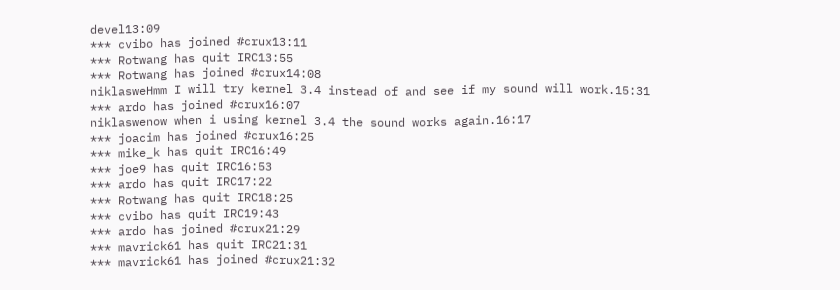devel13:09
*** cvibo has joined #crux13:11
*** Rotwang has quit IRC13:55
*** Rotwang has joined #crux14:08
niklasweHmm I will try kernel 3.4 instead of and see if my sound will work.15:31
*** ardo has joined #crux16:07
niklaswenow when i using kernel 3.4 the sound works again.16:17
*** joacim has joined #crux16:25
*** mike_k has quit IRC16:49
*** joe9 has quit IRC16:53
*** ardo has quit IRC17:22
*** Rotwang has quit IRC18:25
*** cvibo has quit IRC19:43
*** ardo has joined #crux21:29
*** mavrick61 has quit IRC21:31
*** mavrick61 has joined #crux21:32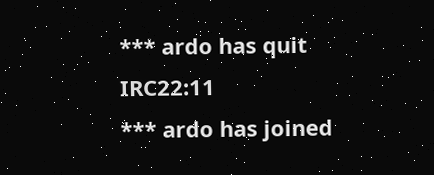*** ardo has quit IRC22:11
*** ardo has joined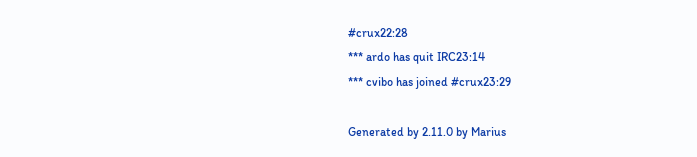#crux22:28
*** ardo has quit IRC23:14
*** cvibo has joined #crux23:29

Generated by 2.11.0 by Marius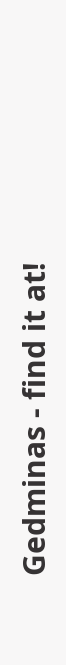Gedminas - find it at!